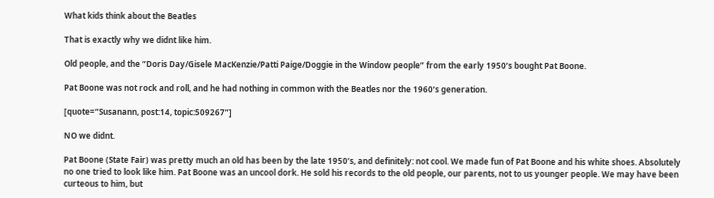What kids think about the Beatles

That is exactly why we didnt like him.

Old people, and the “Doris Day/Gisele MacKenzie/Patti Paige/Doggie in the Window people” from the early 1950’s bought Pat Boone.

Pat Boone was not rock and roll, and he had nothing in common with the Beatles nor the 1960’s generation.

[quote=“Susanann, post:14, topic:509267”]

NO we didnt.

Pat Boone (State Fair) was pretty much an old has been by the late 1950’s, and definitely: not cool. We made fun of Pat Boone and his white shoes. Absolutely no one tried to look like him. Pat Boone was an uncool dork. He sold his records to the old people, our parents, not to us younger people. We may have been curteous to him, but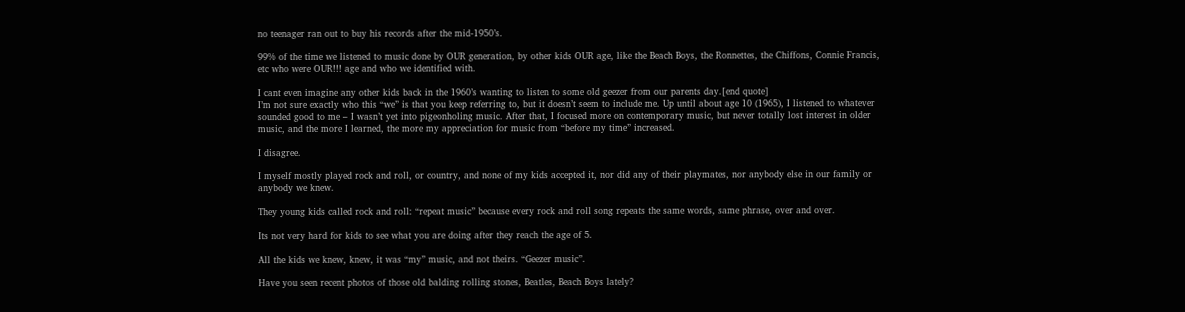no teenager ran out to buy his records after the mid-1950’s.

99% of the time we listened to music done by OUR generation, by other kids OUR age, like the Beach Boys, the Ronnettes, the Chiffons, Connie Francis, etc who were OUR!!! age and who we identified with.

I cant even imagine any other kids back in the 1960’s wanting to listen to some old geezer from our parents day.[end quote]
I’m not sure exactly who this “we” is that you keep referring to, but it doesn’t seem to include me. Up until about age 10 (1965), I listened to whatever sounded good to me – I wasn’t yet into pigeonholing music. After that, I focused more on contemporary music, but never totally lost interest in older music, and the more I learned, the more my appreciation for music from “before my time” increased.

I disagree.

I myself mostly played rock and roll, or country, and none of my kids accepted it, nor did any of their playmates, nor anybody else in our family or anybody we knew.

They young kids called rock and roll: “repeat music” because every rock and roll song repeats the same words, same phrase, over and over.

Its not very hard for kids to see what you are doing after they reach the age of 5.

All the kids we knew, knew, it was “my” music, and not theirs. “Geezer music”.

Have you seen recent photos of those old balding rolling stones, Beatles, Beach Boys lately?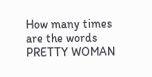How many times are the words PRETTY WOMAN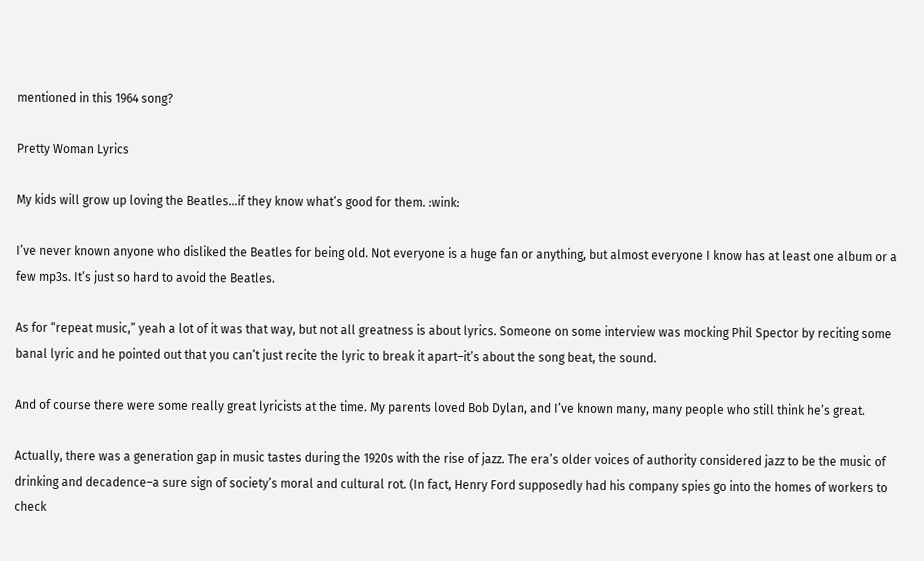mentioned in this 1964 song?

Pretty Woman Lyrics

My kids will grow up loving the Beatles…if they know what’s good for them. :wink:

I’ve never known anyone who disliked the Beatles for being old. Not everyone is a huge fan or anything, but almost everyone I know has at least one album or a few mp3s. It’s just so hard to avoid the Beatles.

As for “repeat music,” yeah a lot of it was that way, but not all greatness is about lyrics. Someone on some interview was mocking Phil Spector by reciting some banal lyric and he pointed out that you can’t just recite the lyric to break it apart–it’s about the song beat, the sound.

And of course there were some really great lyricists at the time. My parents loved Bob Dylan, and I’ve known many, many people who still think he’s great.

Actually, there was a generation gap in music tastes during the 1920s with the rise of jazz. The era’s older voices of authority considered jazz to be the music of drinking and decadence–a sure sign of society’s moral and cultural rot. (In fact, Henry Ford supposedly had his company spies go into the homes of workers to check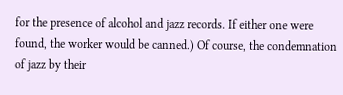for the presence of alcohol and jazz records. If either one were found, the worker would be canned.) Of course, the condemnation of jazz by their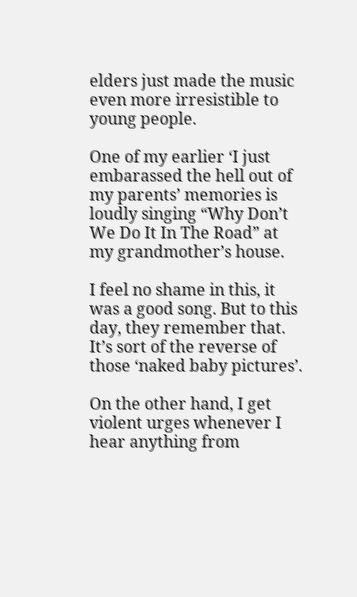elders just made the music even more irresistible to young people.

One of my earlier ‘I just embarassed the hell out of my parents’ memories is loudly singing “Why Don’t We Do It In The Road” at my grandmother’s house.

I feel no shame in this, it was a good song. But to this day, they remember that. It’s sort of the reverse of those ‘naked baby pictures’.

On the other hand, I get violent urges whenever I hear anything from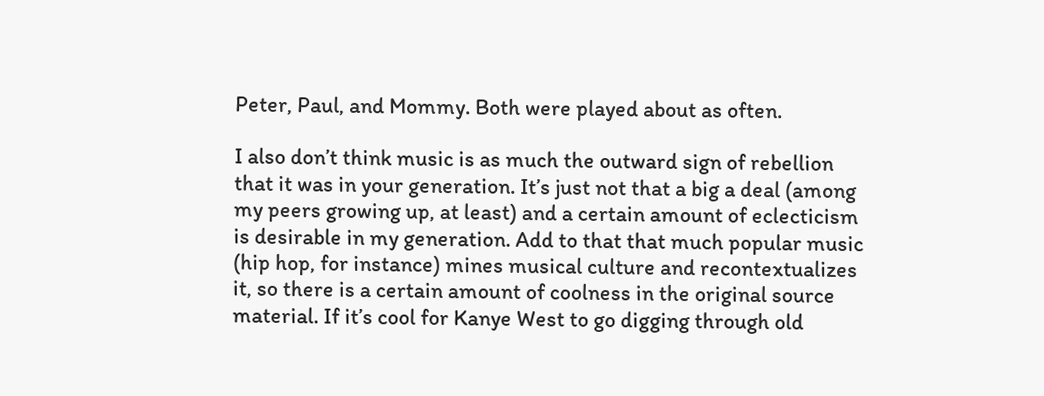Peter, Paul, and Mommy. Both were played about as often.

I also don’t think music is as much the outward sign of rebellion that it was in your generation. It’s just not that a big a deal (among my peers growing up, at least) and a certain amount of eclecticism is desirable in my generation. Add to that that much popular music (hip hop, for instance) mines musical culture and recontextualizes it, so there is a certain amount of coolness in the original source material. If it’s cool for Kanye West to go digging through old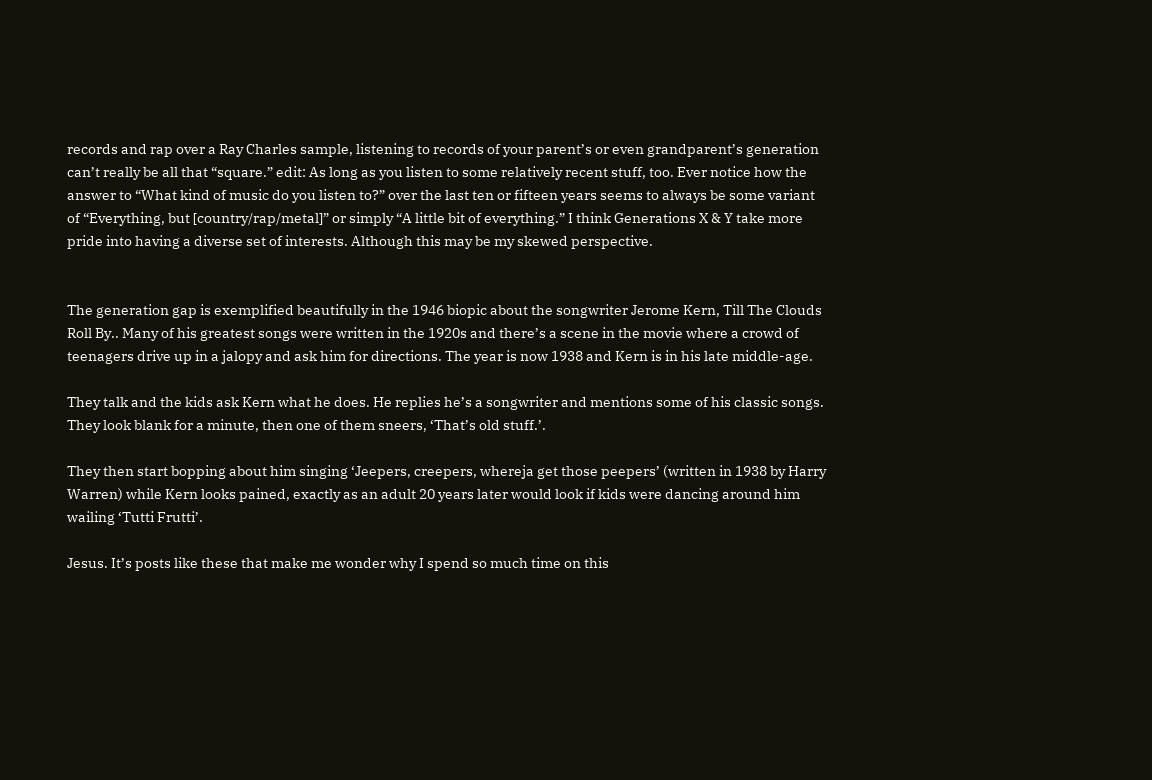records and rap over a Ray Charles sample, listening to records of your parent’s or even grandparent’s generation can’t really be all that “square.” edit: As long as you listen to some relatively recent stuff, too. Ever notice how the answer to “What kind of music do you listen to?” over the last ten or fifteen years seems to always be some variant of “Everything, but [country/rap/metal]” or simply “A little bit of everything.” I think Generations X & Y take more pride into having a diverse set of interests. Although this may be my skewed perspective.


The generation gap is exemplified beautifully in the 1946 biopic about the songwriter Jerome Kern, Till The Clouds Roll By.. Many of his greatest songs were written in the 1920s and there’s a scene in the movie where a crowd of teenagers drive up in a jalopy and ask him for directions. The year is now 1938 and Kern is in his late middle-age.

They talk and the kids ask Kern what he does. He replies he’s a songwriter and mentions some of his classic songs. They look blank for a minute, then one of them sneers, ‘That’s old stuff.’.

They then start bopping about him singing ‘Jeepers, creepers, whereja get those peepers’ (written in 1938 by Harry Warren) while Kern looks pained, exactly as an adult 20 years later would look if kids were dancing around him wailing ‘Tutti Frutti’.

Jesus. It’s posts like these that make me wonder why I spend so much time on this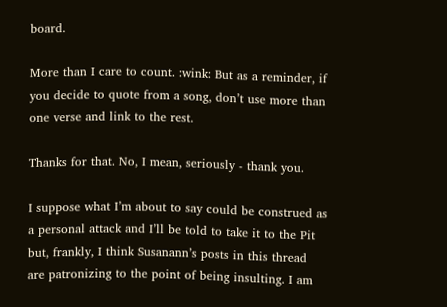board.

More than I care to count. :wink: But as a reminder, if you decide to quote from a song, don’t use more than one verse and link to the rest.

Thanks for that. No, I mean, seriously - thank you.

I suppose what I’m about to say could be construed as a personal attack and I’ll be told to take it to the Pit but, frankly, I think Susanann’s posts in this thread are patronizing to the point of being insulting. I am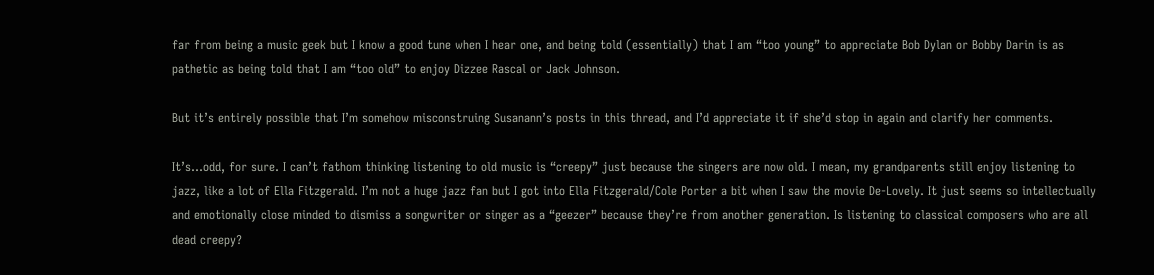far from being a music geek but I know a good tune when I hear one, and being told (essentially) that I am “too young” to appreciate Bob Dylan or Bobby Darin is as pathetic as being told that I am “too old” to enjoy Dizzee Rascal or Jack Johnson.

But it’s entirely possible that I’m somehow misconstruing Susanann’s posts in this thread, and I’d appreciate it if she’d stop in again and clarify her comments.

It’s…odd, for sure. I can’t fathom thinking listening to old music is “creepy” just because the singers are now old. I mean, my grandparents still enjoy listening to jazz, like a lot of Ella Fitzgerald. I’m not a huge jazz fan but I got into Ella Fitzgerald/Cole Porter a bit when I saw the movie De-Lovely. It just seems so intellectually and emotionally close minded to dismiss a songwriter or singer as a “geezer” because they’re from another generation. Is listening to classical composers who are all dead creepy?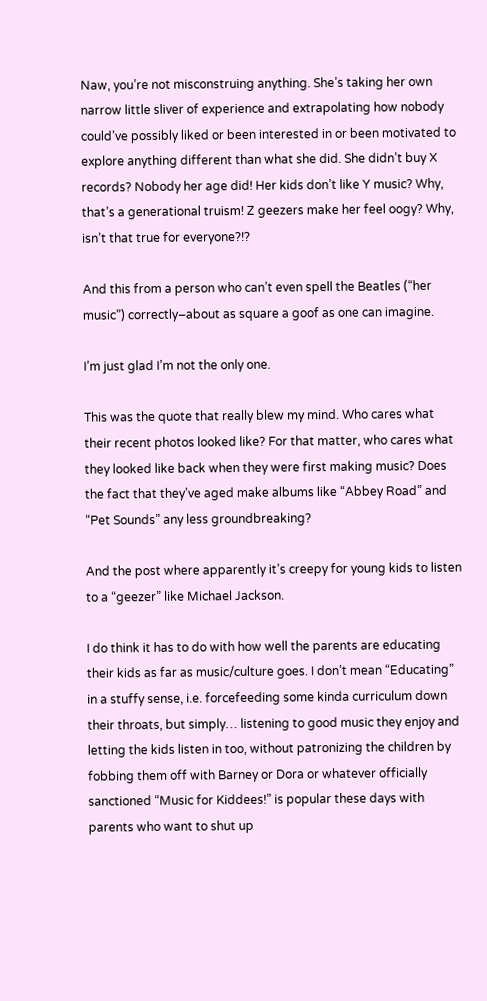Naw, you’re not misconstruing anything. She’s taking her own narrow little sliver of experience and extrapolating how nobody could’ve possibly liked or been interested in or been motivated to explore anything different than what she did. She didn’t buy X records? Nobody her age did! Her kids don’t like Y music? Why, that’s a generational truism! Z geezers make her feel oogy? Why, isn’t that true for everyone?!?

And this from a person who can’t even spell the Beatles (“her music”) correctly–about as square a goof as one can imagine.

I’m just glad I’m not the only one.

This was the quote that really blew my mind. Who cares what their recent photos looked like? For that matter, who cares what they looked like back when they were first making music? Does the fact that they’ve aged make albums like “Abbey Road” and “Pet Sounds” any less groundbreaking?

And the post where apparently it’s creepy for young kids to listen to a “geezer” like Michael Jackson.

I do think it has to do with how well the parents are educating their kids as far as music/culture goes. I don’t mean “Educating” in a stuffy sense, i.e. forcefeeding some kinda curriculum down their throats, but simply… listening to good music they enjoy and letting the kids listen in too, without patronizing the children by fobbing them off with Barney or Dora or whatever officially sanctioned “Music for Kiddees!” is popular these days with parents who want to shut up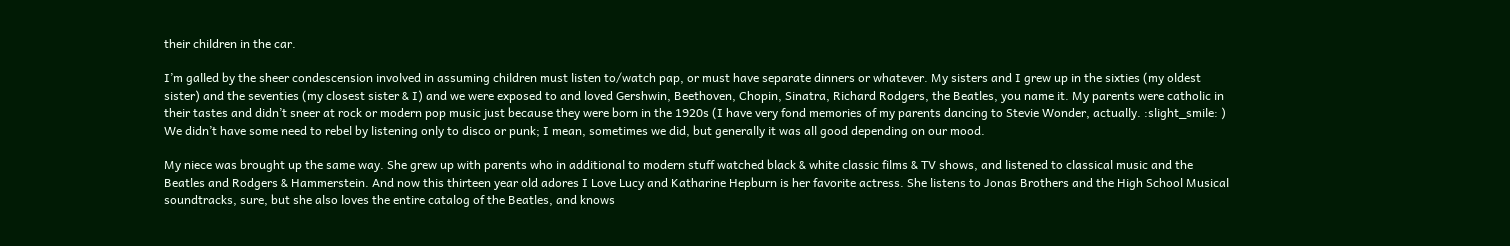their children in the car.

I’m galled by the sheer condescension involved in assuming children must listen to/watch pap, or must have separate dinners or whatever. My sisters and I grew up in the sixties (my oldest sister) and the seventies (my closest sister & I) and we were exposed to and loved Gershwin, Beethoven, Chopin, Sinatra, Richard Rodgers, the Beatles, you name it. My parents were catholic in their tastes and didn’t sneer at rock or modern pop music just because they were born in the 1920s (I have very fond memories of my parents dancing to Stevie Wonder, actually. :slight_smile: ) We didn’t have some need to rebel by listening only to disco or punk; I mean, sometimes we did, but generally it was all good depending on our mood.

My niece was brought up the same way. She grew up with parents who in additional to modern stuff watched black & white classic films & TV shows, and listened to classical music and the Beatles and Rodgers & Hammerstein. And now this thirteen year old adores I Love Lucy and Katharine Hepburn is her favorite actress. She listens to Jonas Brothers and the High School Musical soundtracks, sure, but she also loves the entire catalog of the Beatles, and knows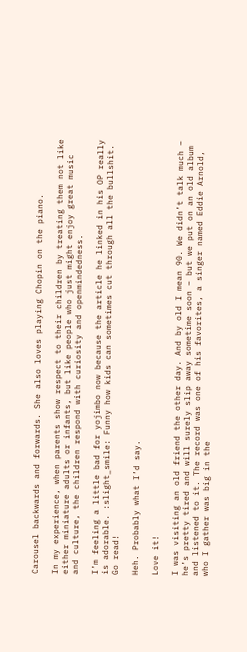Carousel backwards and forwards. She also loves playing Chopin on the piano.

In my experience, when parents show respect to their children by treating them not like either miniature adults or infants, but like people who just might enjoy great music and culture, the children respond with curiosity and openmindedness.

I’m feeling a little bad for yojimbo now because the article he linked in his OP really is adorable. :slight_smile: Funny how kids can sometimes cut through all the bullshit. Go read!

Heh. Probably what I’d say.

Love it!

I was visiting an old friend the other day. And by old I mean 90. We didn’t talk much – he’s pretty tired and will surely slip away sometime soon – but we put on an old album and listened to it. The record was one of his favorites, a singer named Eddie Arnold, who I gather was big in the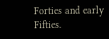Forties and early Fifties.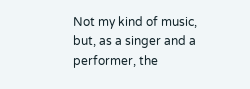Not my kind of music, but, as a singer and a performer, the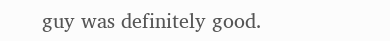guy was definitely good.